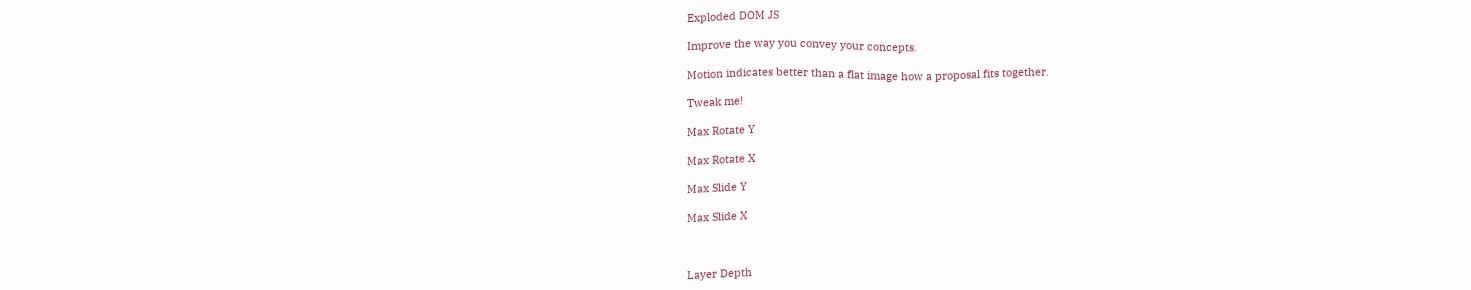Exploded DOM JS

Improve the way you convey your concepts.

Motion indicates better than a flat image how a proposal fits together.

Tweak me!

Max Rotate Y

Max Rotate X

Max Slide Y

Max Slide X



Layer Depth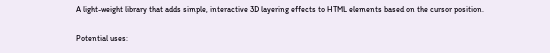A light-weight library that adds simple, interactive 3D layering effects to HTML elements based on the cursor position.

Potential uses: